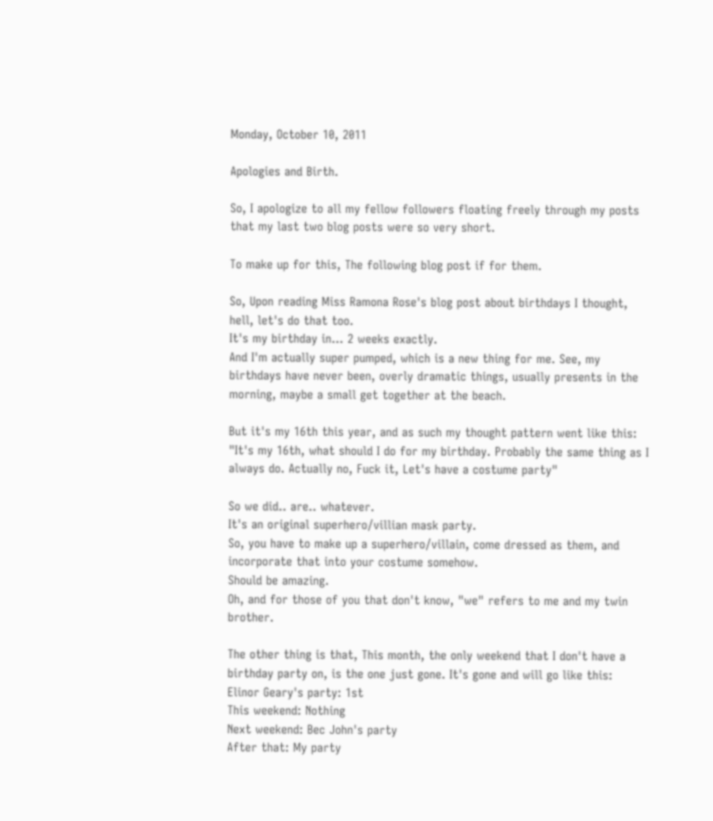Monday, October 10, 2011

Apologies and Birth.

So, I apologize to all my fellow followers floating freely through my posts that my last two blog posts were so very short.

To make up for this, The following blog post if for them.

So, Upon reading Miss Ramona Rose's blog post about birthdays I thought, hell, let's do that too.
It's my birthday in... 2 weeks exactly.
And I'm actually super pumped, which is a new thing for me. See, my birthdays have never been, overly dramatic things, usually presents in the morning, maybe a small get together at the beach.

But it's my 16th this year, and as such my thought pattern went like this:
"It's my 16th, what should I do for my birthday. Probably the same thing as I always do. Actually no, Fuck it, Let's have a costume party"

So we did.. are.. whatever.
It's an original superhero/villian mask party.
So, you have to make up a superhero/villain, come dressed as them, and incorporate that into your costume somehow.
Should be amazing.
Oh, and for those of you that don't know, "we" refers to me and my twin brother.

The other thing is that, This month, the only weekend that I don't have a birthday party on, is the one just gone. It's gone and will go like this:
Elinor Geary's party: 1st
This weekend: Nothing
Next weekend: Bec John's party
After that: My party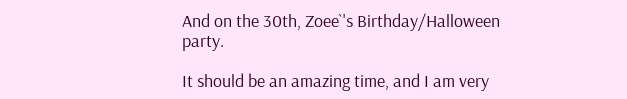And on the 30th, Zoee`'s Birthday/Halloween party.

It should be an amazing time, and I am very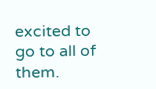excited to go to all of them.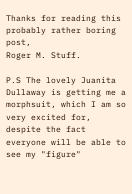Thanks for reading this probably rather boring post,
Roger M. Stuff.

P.S The lovely Juanita Dullaway is getting me a morphsuit, which I am so very excited for, despite the fact everyone will be able to see my "figure"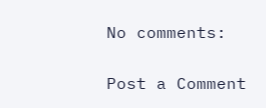No comments:

Post a Comment